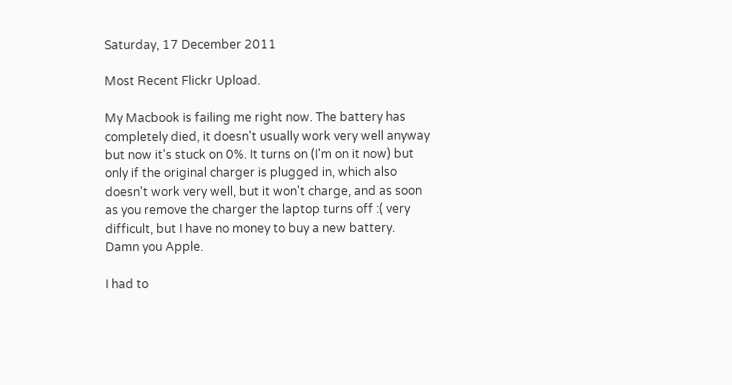Saturday, 17 December 2011

Most Recent Flickr Upload.

My Macbook is failing me right now. The battery has completely died, it doesn't usually work very well anyway but now it's stuck on 0%. It turns on (I'm on it now) but only if the original charger is plugged in, which also doesn't work very well, but it won't charge, and as soon as you remove the charger the laptop turns off :( very difficult, but I have no money to buy a new battery. Damn you Apple.

I had to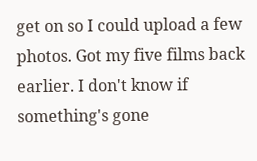get on so I could upload a few photos. Got my five films back earlier. I don't know if something's gone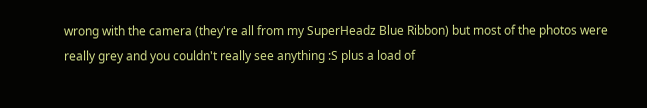wrong with the camera (they're all from my SuperHeadz Blue Ribbon) but most of the photos were really grey and you couldn't really see anything :S plus a load of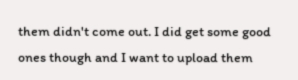them didn't come out. I did get some good ones though and I want to upload them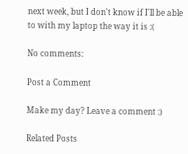next week, but I don't know if I'll be able to with my laptop the way it is :(

No comments:

Post a Comment

Make my day? Leave a comment :)

Related Posts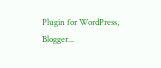Plugin for WordPress, Blogger...